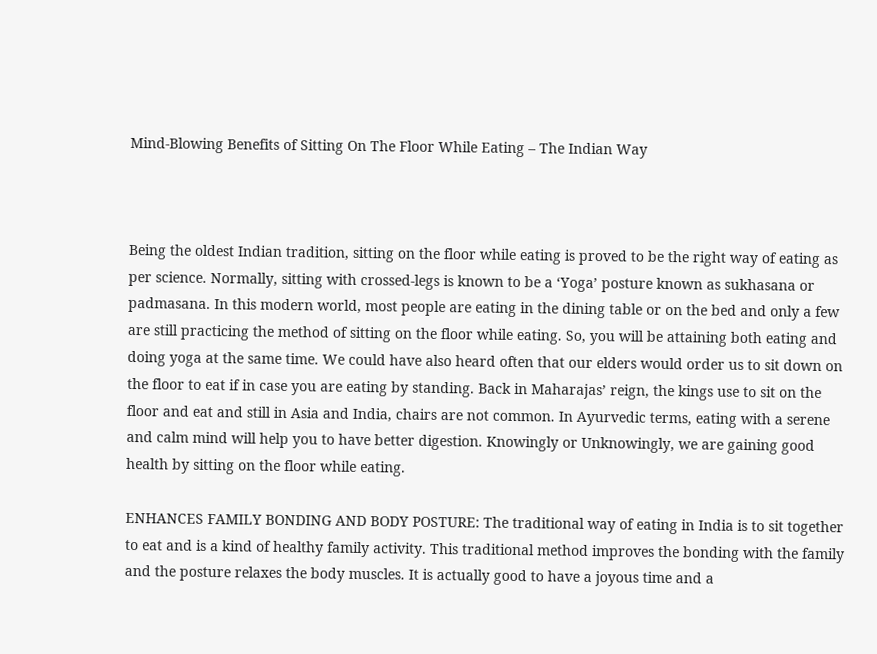Mind-Blowing Benefits of Sitting On The Floor While Eating – The Indian Way



Being the oldest Indian tradition, sitting on the floor while eating is proved to be the right way of eating as per science. Normally, sitting with crossed-legs is known to be a ‘Yoga’ posture known as sukhasana or padmasana. In this modern world, most people are eating in the dining table or on the bed and only a few are still practicing the method of sitting on the floor while eating. So, you will be attaining both eating and doing yoga at the same time. We could have also heard often that our elders would order us to sit down on the floor to eat if in case you are eating by standing. Back in Maharajas’ reign, the kings use to sit on the floor and eat and still in Asia and India, chairs are not common. In Ayurvedic terms, eating with a serene and calm mind will help you to have better digestion. Knowingly or Unknowingly, we are gaining good health by sitting on the floor while eating.

ENHANCES FAMILY BONDING AND BODY POSTURE: The traditional way of eating in India is to sit together to eat and is a kind of healthy family activity. This traditional method improves the bonding with the family and the posture relaxes the body muscles. It is actually good to have a joyous time and a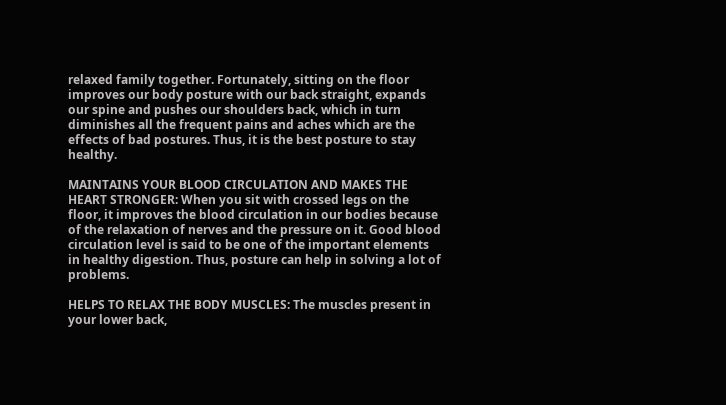relaxed family together. Fortunately, sitting on the floor improves our body posture with our back straight, expands our spine and pushes our shoulders back, which in turn diminishes all the frequent pains and aches which are the effects of bad postures. Thus, it is the best posture to stay healthy.

MAINTAINS YOUR BLOOD CIRCULATION AND MAKES THE HEART STRONGER: When you sit with crossed legs on the floor, it improves the blood circulation in our bodies because of the relaxation of nerves and the pressure on it. Good blood circulation level is said to be one of the important elements in healthy digestion. Thus, posture can help in solving a lot of problems.

HELPS TO RELAX THE BODY MUSCLES: The muscles present in your lower back,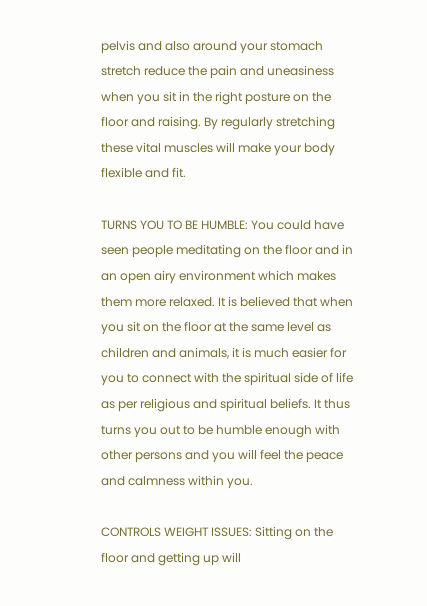pelvis and also around your stomach stretch reduce the pain and uneasiness when you sit in the right posture on the floor and raising. By regularly stretching these vital muscles will make your body flexible and fit.

TURNS YOU TO BE HUMBLE: You could have seen people meditating on the floor and in an open airy environment which makes them more relaxed. It is believed that when you sit on the floor at the same level as children and animals, it is much easier for you to connect with the spiritual side of life as per religious and spiritual beliefs. It thus turns you out to be humble enough with other persons and you will feel the peace and calmness within you.

CONTROLS WEIGHT ISSUES: Sitting on the floor and getting up will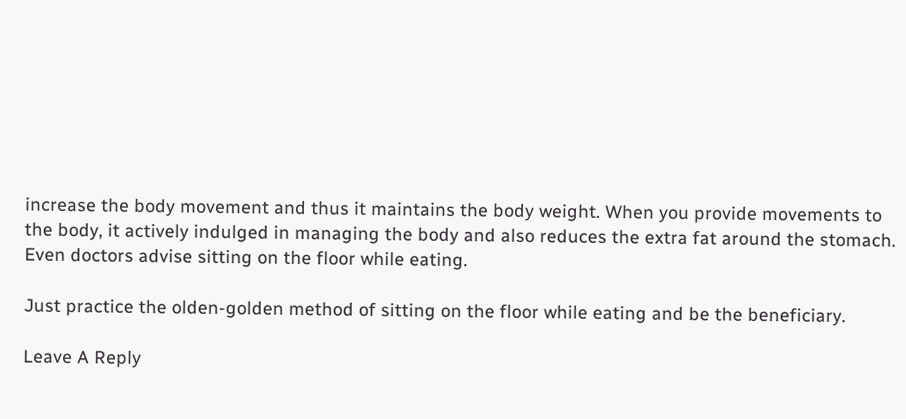increase the body movement and thus it maintains the body weight. When you provide movements to the body, it actively indulged in managing the body and also reduces the extra fat around the stomach. Even doctors advise sitting on the floor while eating.

Just practice the olden-golden method of sitting on the floor while eating and be the beneficiary.

Leave A Reply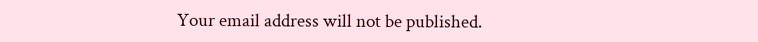Your email address will not be published.